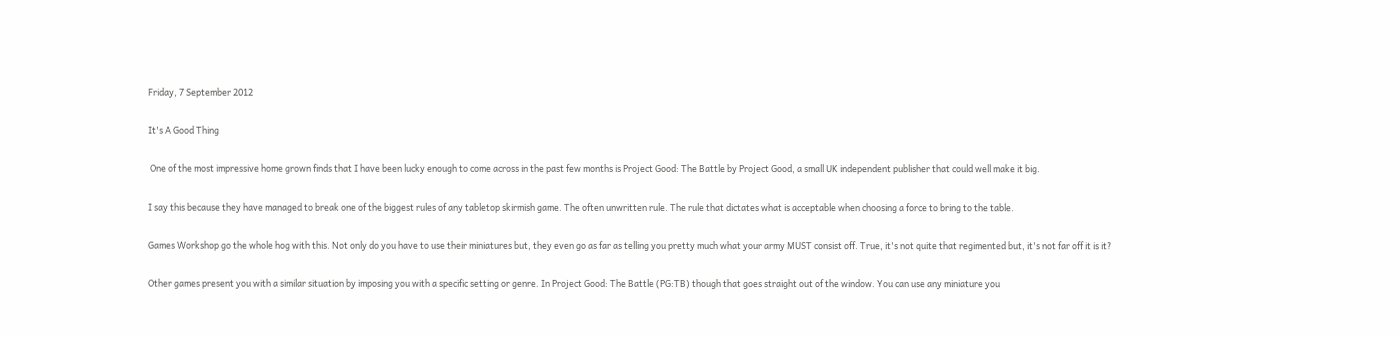Friday, 7 September 2012

It's A Good Thing

 One of the most impressive home grown finds that I have been lucky enough to come across in the past few months is Project Good: The Battle by Project Good, a small UK independent publisher that could well make it big.

I say this because they have managed to break one of the biggest rules of any tabletop skirmish game. The often unwritten rule. The rule that dictates what is acceptable when choosing a force to bring to the table.

Games Workshop go the whole hog with this. Not only do you have to use their miniatures but, they even go as far as telling you pretty much what your army MUST consist off. True, it's not quite that regimented but, it's not far off it is it?

Other games present you with a similar situation by imposing you with a specific setting or genre. In Project Good: The Battle (PG:TB) though that goes straight out of the window. You can use any miniature you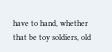have to hand, whether that be toy soldiers, old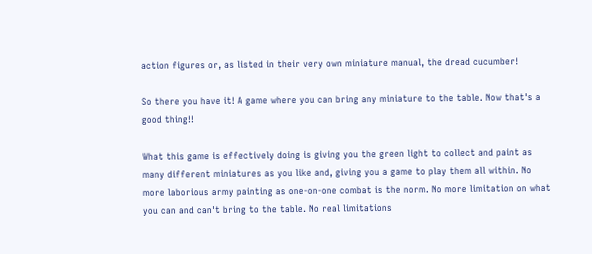action figures or, as listed in their very own miniature manual, the dread cucumber!

So there you have it! A game where you can bring any miniature to the table. Now that's a good thing!!

What this game is effectively doing is giving you the green light to collect and paint as many different miniatures as you like and, giving you a game to play them all within. No more laborious army painting as one-on-one combat is the norm. No more limitation on what you can and can't bring to the table. No real limitations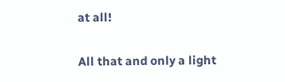at all!

All that and only a light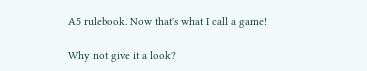A5 rulebook. Now that's what I call a game!

Why not give it a look?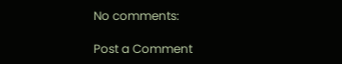No comments:

Post a Comment